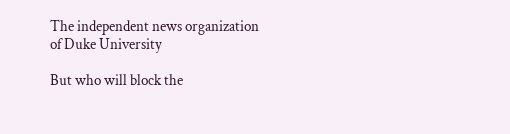The independent news organization of Duke University

But who will block the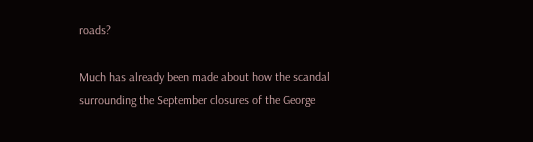roads?

Much has already been made about how the scandal surrounding the September closures of the George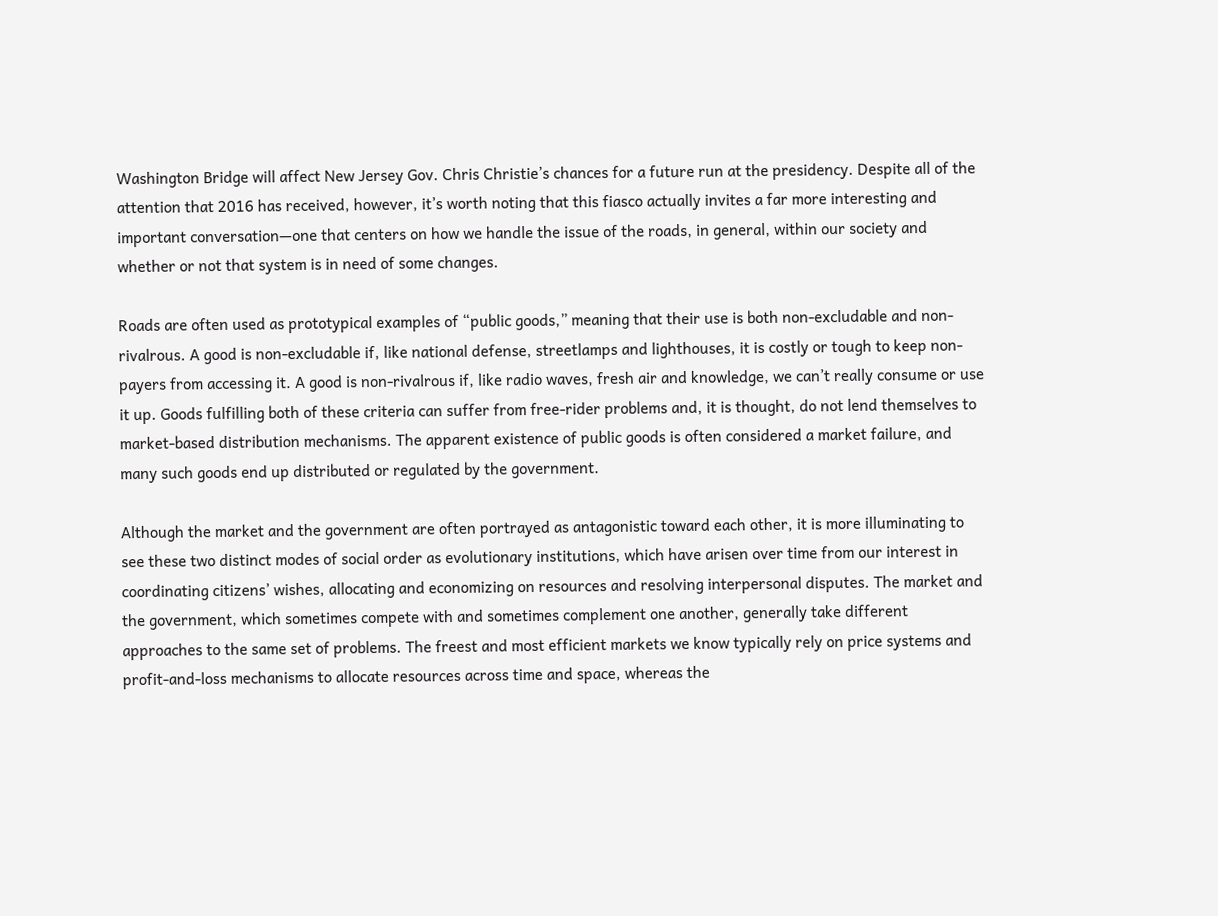Washington Bridge will affect New Jersey Gov. Chris Christie’s chances for a future run at the presidency. Despite all of the attention that 2016 has received, however, it’s worth noting that this fiasco actually invites a far more interesting and important conversation—one that centers on how we handle the issue of the roads, in general, within our society and whether or not that system is in need of some changes.

Roads are often used as prototypical examples of “public goods,” meaning that their use is both non-excludable and non-rivalrous. A good is non-excludable if, like national defense, streetlamps and lighthouses, it is costly or tough to keep non-payers from accessing it. A good is non-rivalrous if, like radio waves, fresh air and knowledge, we can’t really consume or use it up. Goods fulfilling both of these criteria can suffer from free-rider problems and, it is thought, do not lend themselves to market-based distribution mechanisms. The apparent existence of public goods is often considered a market failure, and many such goods end up distributed or regulated by the government.

Although the market and the government are often portrayed as antagonistic toward each other, it is more illuminating to see these two distinct modes of social order as evolutionary institutions, which have arisen over time from our interest in coordinating citizens’ wishes, allocating and economizing on resources and resolving interpersonal disputes. The market and the government, which sometimes compete with and sometimes complement one another, generally take different approaches to the same set of problems. The freest and most efficient markets we know typically rely on price systems and profit-and-loss mechanisms to allocate resources across time and space, whereas the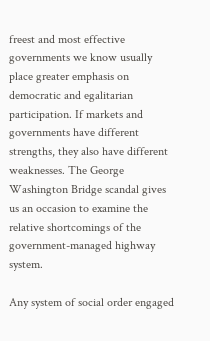freest and most effective governments we know usually place greater emphasis on democratic and egalitarian participation. If markets and governments have different strengths, they also have different weaknesses. The George Washington Bridge scandal gives us an occasion to examine the relative shortcomings of the government-managed highway system.

Any system of social order engaged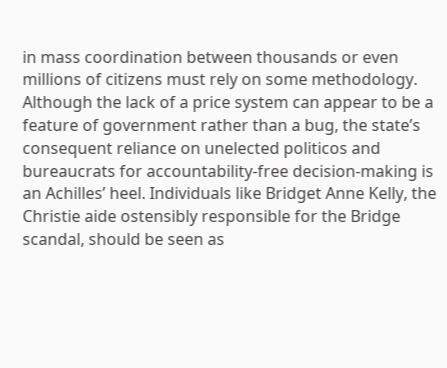in mass coordination between thousands or even millions of citizens must rely on some methodology. Although the lack of a price system can appear to be a feature of government rather than a bug, the state’s consequent reliance on unelected politicos and bureaucrats for accountability-free decision-making is an Achilles’ heel. Individuals like Bridget Anne Kelly, the Christie aide ostensibly responsible for the Bridge scandal, should be seen as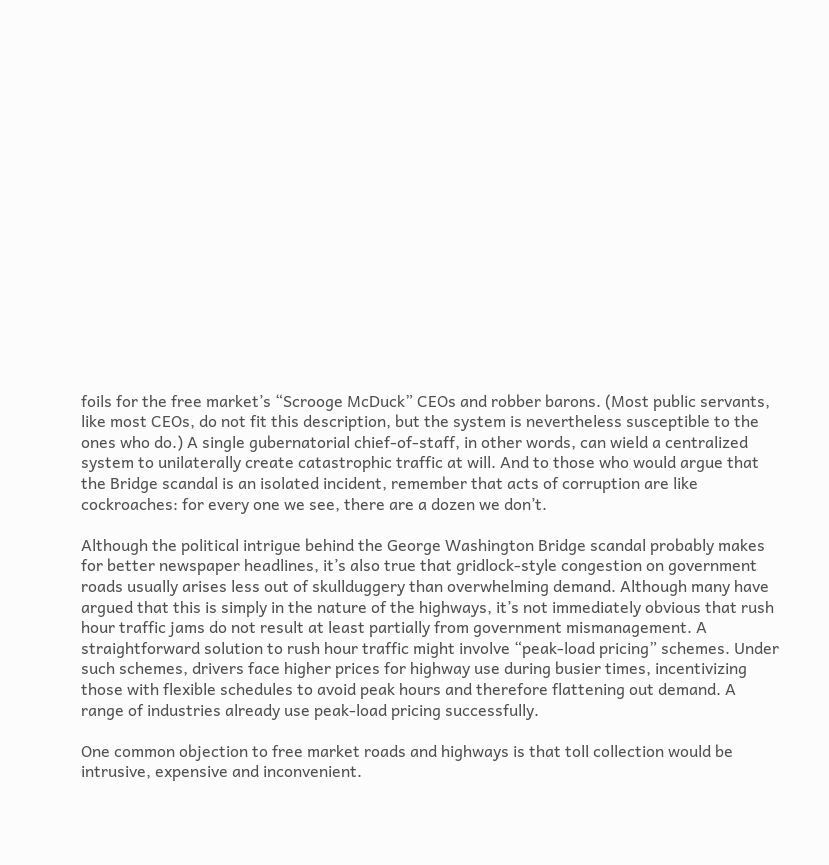foils for the free market’s “Scrooge McDuck” CEOs and robber barons. (Most public servants, like most CEOs, do not fit this description, but the system is nevertheless susceptible to the ones who do.) A single gubernatorial chief-of-staff, in other words, can wield a centralized system to unilaterally create catastrophic traffic at will. And to those who would argue that the Bridge scandal is an isolated incident, remember that acts of corruption are like cockroaches: for every one we see, there are a dozen we don’t.

Although the political intrigue behind the George Washington Bridge scandal probably makes for better newspaper headlines, it’s also true that gridlock-style congestion on government roads usually arises less out of skullduggery than overwhelming demand. Although many have argued that this is simply in the nature of the highways, it’s not immediately obvious that rush hour traffic jams do not result at least partially from government mismanagement. A straightforward solution to rush hour traffic might involve “peak-load pricing” schemes. Under such schemes, drivers face higher prices for highway use during busier times, incentivizing those with flexible schedules to avoid peak hours and therefore flattening out demand. A range of industries already use peak-load pricing successfully.

One common objection to free market roads and highways is that toll collection would be intrusive, expensive and inconvenient.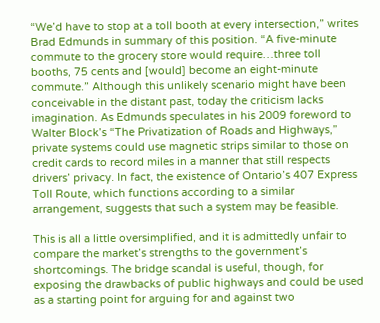“We’d have to stop at a toll booth at every intersection,” writes Brad Edmunds in summary of this position. “A five-minute commute to the grocery store would require…three toll booths, 75 cents and [would] become an eight-minute commute.” Although this unlikely scenario might have been conceivable in the distant past, today the criticism lacks imagination. As Edmunds speculates in his 2009 foreword to Walter Block’s “The Privatization of Roads and Highways,” private systems could use magnetic strips similar to those on credit cards to record miles in a manner that still respects drivers’ privacy. In fact, the existence of Ontario’s 407 Express Toll Route, which functions according to a similar arrangement, suggests that such a system may be feasible.

This is all a little oversimplified, and it is admittedly unfair to compare the market’s strengths to the government’s shortcomings. The bridge scandal is useful, though, for exposing the drawbacks of public highways and could be used as a starting point for arguing for and against two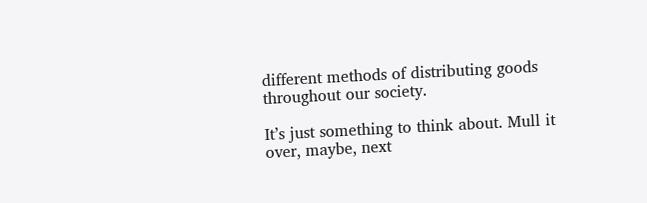different methods of distributing goods throughout our society.

It’s just something to think about. Mull it over, maybe, next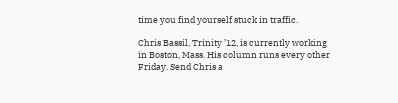time you find yourself stuck in traffic.

Chris Bassil, Trinity ’12, is currently working in Boston, Mass. His column runs every other Friday. Send Chris a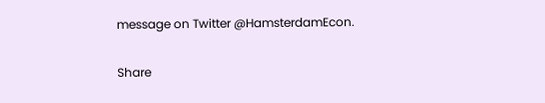message on Twitter @HamsterdamEcon.


Share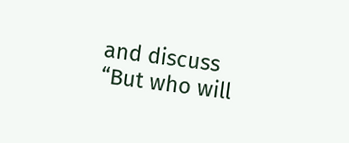and discuss “But who will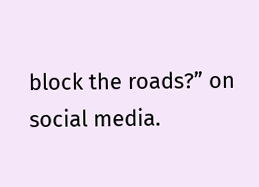block the roads?” on social media.